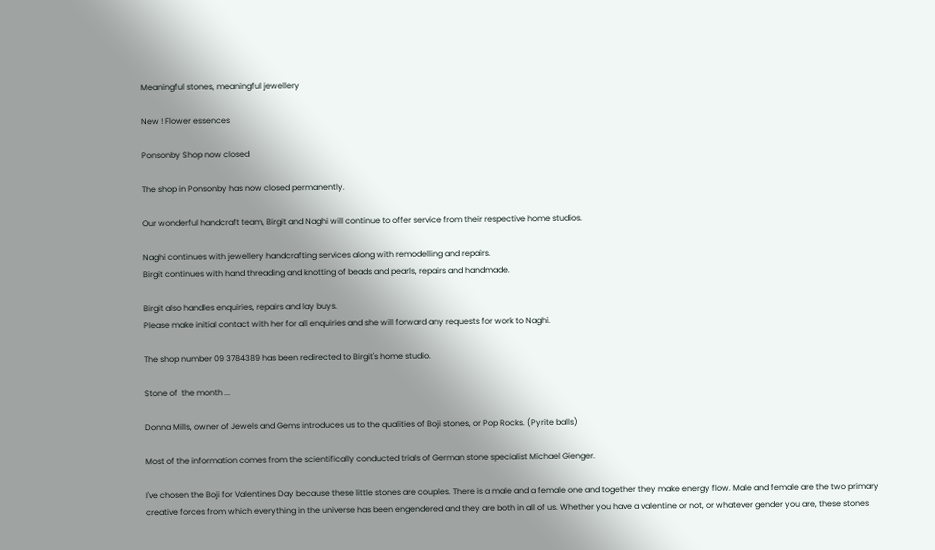Meaningful stones, meaningful jewellery

New ! Flower essences

Ponsonby Shop now closed

The shop in Ponsonby has now closed permanently.

Our wonderful handcraft team, Birgit and Naghi will continue to offer service from their respective home studios.

Naghi continues with jewellery handcrafting services along with remodelling and repairs.
Birgit continues with hand threading and knotting of beads and pearls, repairs and handmade.

Birgit also handles enquiries, repairs and lay buys.
Please make initial contact with her for all enquiries and she will forward any requests for work to Naghi.

The shop number 09 3784389 has been redirected to Birgit's home studio.

Stone of  the month ...

Donna Mills, owner of Jewels and Gems introduces us to the qualities of Boji stones, or Pop Rocks. (Pyrite balls)

Most of the information comes from the scientifically conducted trials of German stone specialist Michael Gienger.

I've chosen the Boji for Valentines Day because these little stones are couples. There is a male and a female one and together they make energy flow. Male and female are the two primary creative forces from which everything in the universe has been engendered and they are both in all of us. Whether you have a valentine or not, or whatever gender you are, these stones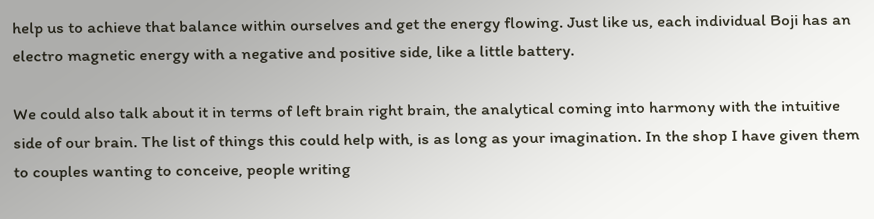help us to achieve that balance within ourselves and get the energy flowing. Just like us, each individual Boji has an electro magnetic energy with a negative and positive side, like a little battery.

We could also talk about it in terms of left brain right brain, the analytical coming into harmony with the intuitive side of our brain. The list of things this could help with, is as long as your imagination. In the shop I have given them to couples wanting to conceive, people writing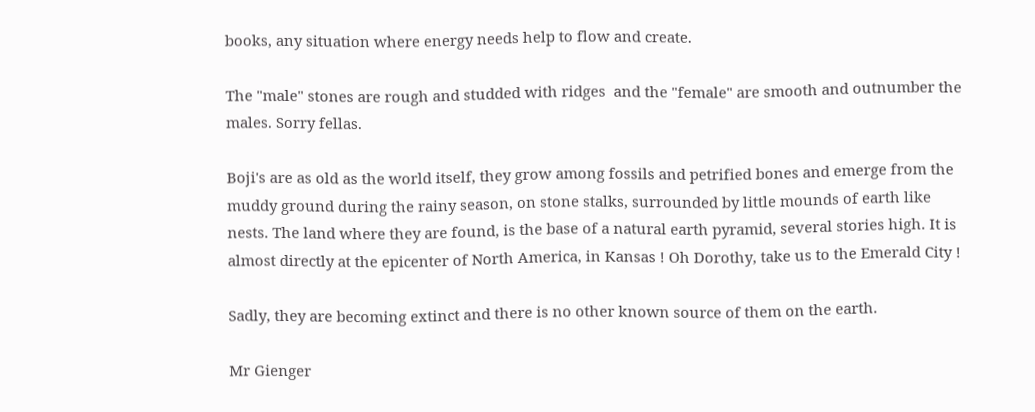books, any situation where energy needs help to flow and create.

The "male" stones are rough and studded with ridges  and the "female" are smooth and outnumber the males. Sorry fellas.

Boji's are as old as the world itself, they grow among fossils and petrified bones and emerge from the muddy ground during the rainy season, on stone stalks, surrounded by little mounds of earth like nests. The land where they are found, is the base of a natural earth pyramid, several stories high. It is almost directly at the epicenter of North America, in Kansas ! Oh Dorothy, take us to the Emerald City !

Sadly, they are becoming extinct and there is no other known source of them on the earth.

Mr Gienger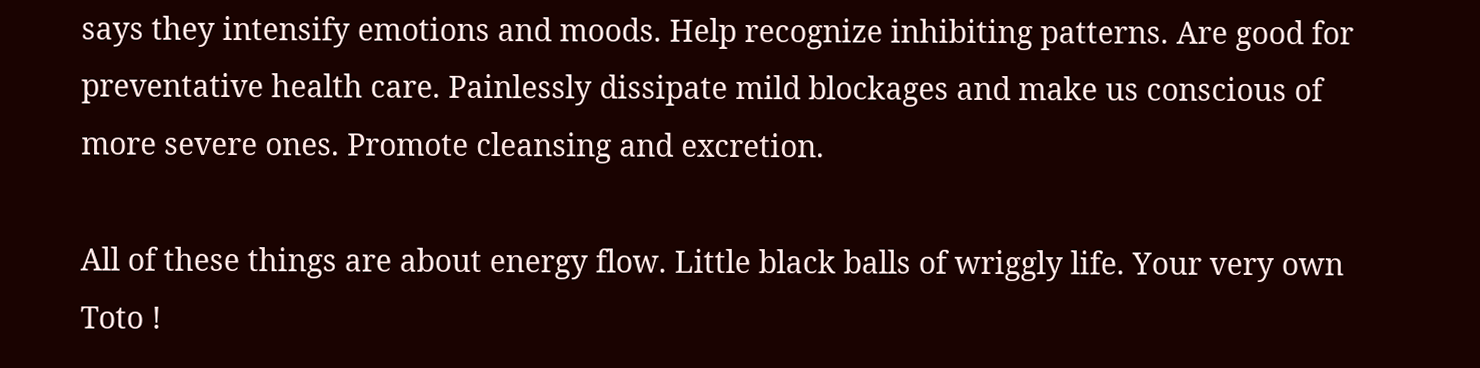says they intensify emotions and moods. Help recognize inhibiting patterns. Are good for preventative health care. Painlessly dissipate mild blockages and make us conscious of more severe ones. Promote cleansing and excretion.

All of these things are about energy flow. Little black balls of wriggly life. Your very own Toto !